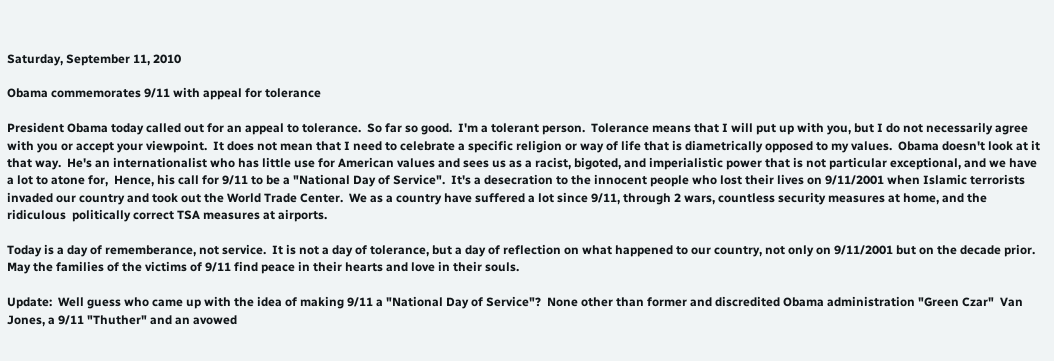Saturday, September 11, 2010

Obama commemorates 9/11 with appeal for tolerance

President Obama today called out for an appeal to tolerance.  So far so good.  I'm a tolerant person.  Tolerance means that I will put up with you, but I do not necessarily agree with you or accept your viewpoint.  It does not mean that I need to celebrate a specific religion or way of life that is diametrically opposed to my values.  Obama doesn't look at it that way.  He's an internationalist who has little use for American values and sees us as a racist, bigoted, and imperialistic power that is not particular exceptional, and we have a lot to atone for,  Hence, his call for 9/11 to be a "National Day of Service".  It's a desecration to the innocent people who lost their lives on 9/11/2001 when Islamic terrorists invaded our country and took out the World Trade Center.  We as a country have suffered a lot since 9/11, through 2 wars, countless security measures at home, and the ridiculous  politically correct TSA measures at airports.

Today is a day of rememberance, not service.  It is not a day of tolerance, but a day of reflection on what happened to our country, not only on 9/11/2001 but on the decade prior.  May the families of the victims of 9/11 find peace in their hearts and love in their souls.

Update:  Well guess who came up with the idea of making 9/11 a "National Day of Service"?  None other than former and discredited Obama administration "Green Czar"  Van Jones, a 9/11 "Thuther" and an avowed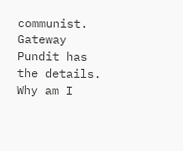communist.  Gateway Pundit has the details.  Why am I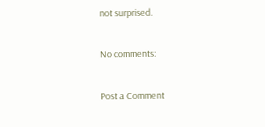not surprised.

No comments:

Post a Comment